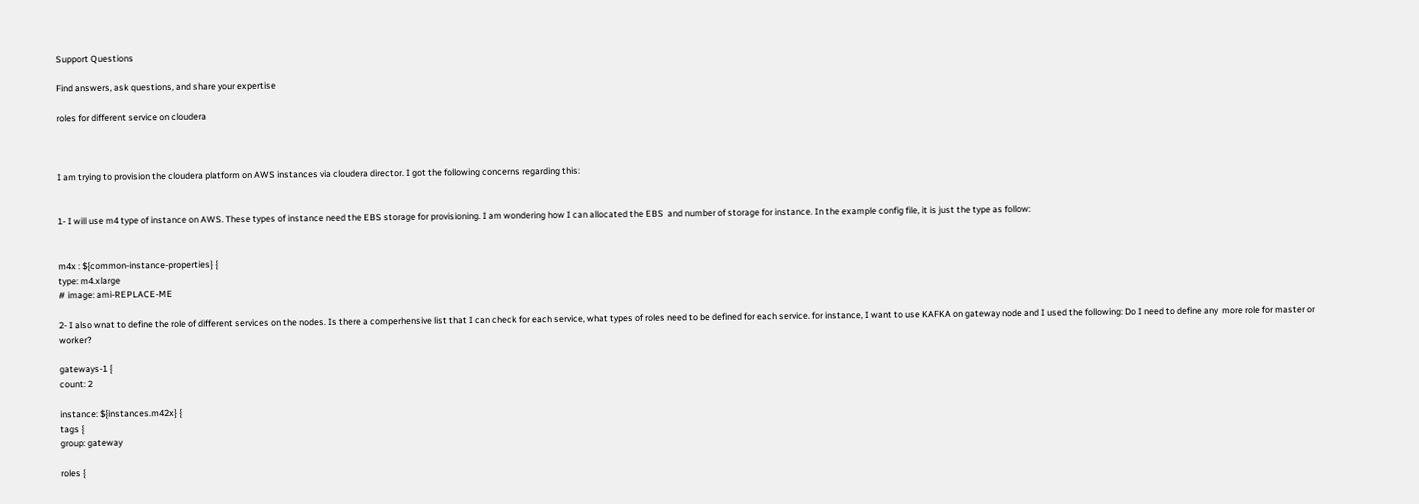Support Questions

Find answers, ask questions, and share your expertise

roles for different service on cloudera



I am trying to provision the cloudera platform on AWS instances via cloudera director. I got the following concerns regarding this:


1- I will use m4 type of instance on AWS. These types of instance need the EBS storage for provisioning. I am wondering how I can allocated the EBS  and number of storage for instance. In the example config file, it is just the type as follow:


m4x : ${common-instance-properties} {
type: m4.xlarge
# image: ami-REPLACE-ME

2- I also wnat to define the role of different services on the nodes. Is there a comperhensive list that I can check for each service, what types of roles need to be defined for each service. for instance, I want to use KAFKA on gateway node and I used the following: Do I need to define any  more role for master or worker?

gateways-1 {
count: 2

instance: ${instances.m42x} {
tags {
group: gateway

roles {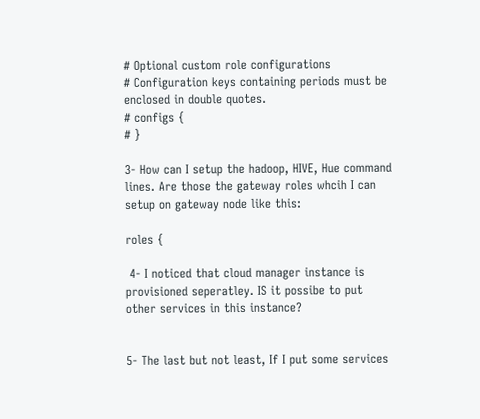# Optional custom role configurations
# Configuration keys containing periods must be enclosed in double quotes.
# configs {
# }

3- How can I setup the hadoop, HIVE, Hue command lines. Are those the gateway roles whcih I can setup on gateway node like this:

roles {

 4- I noticed that cloud manager instance is provisioned seperatley. IS it possibe to put other services in this instance?


5- The last but not least, If I put some services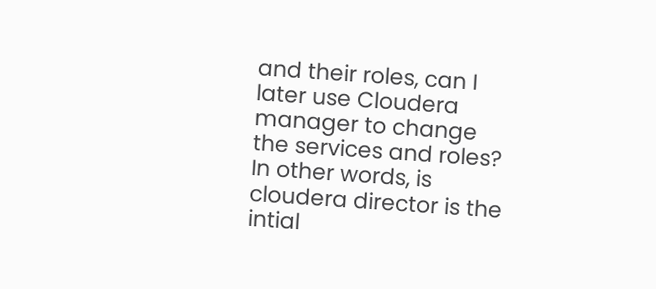and their roles, can I later use Cloudera manager to change the services and roles? In other words, is cloudera director is the intial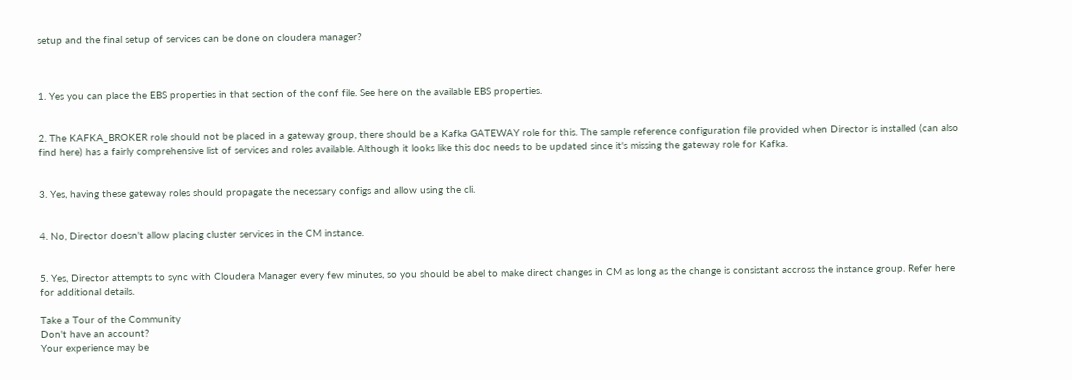setup and the final setup of services can be done on cloudera manager?



1. Yes you can place the EBS properties in that section of the conf file. See here on the available EBS properties.


2. The KAFKA_BROKER role should not be placed in a gateway group, there should be a Kafka GATEWAY role for this. The sample reference configuration file provided when Director is installed (can also find here) has a fairly comprehensive list of services and roles available. Although it looks like this doc needs to be updated since it's missing the gateway role for Kafka.


3. Yes, having these gateway roles should propagate the necessary configs and allow using the cli.


4. No, Director doesn't allow placing cluster services in the CM instance.


5. Yes, Director attempts to sync with Cloudera Manager every few minutes, so you should be abel to make direct changes in CM as long as the change is consistant accross the instance group. Refer here for additional details.

Take a Tour of the Community
Don't have an account?
Your experience may be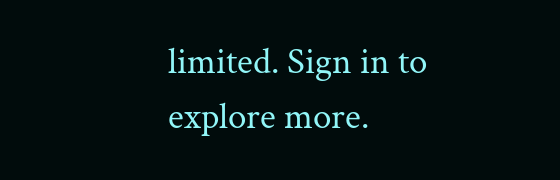limited. Sign in to explore more.